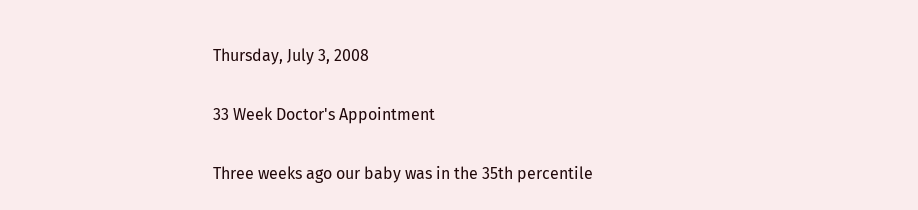Thursday, July 3, 2008

33 Week Doctor's Appointment

Three weeks ago our baby was in the 35th percentile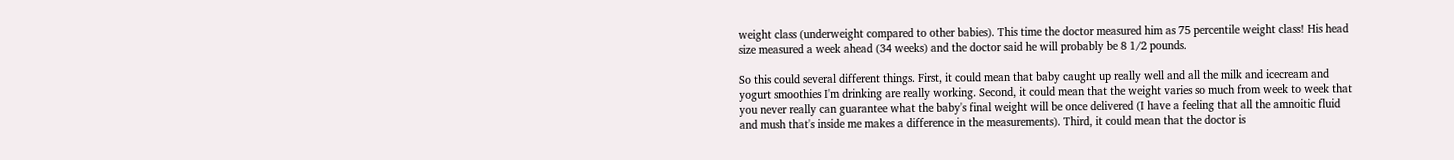weight class (underweight compared to other babies). This time the doctor measured him as 75 percentile weight class! His head size measured a week ahead (34 weeks) and the doctor said he will probably be 8 1/2 pounds.

So this could several different things. First, it could mean that baby caught up really well and all the milk and icecream and yogurt smoothies I'm drinking are really working. Second, it could mean that the weight varies so much from week to week that you never really can guarantee what the baby's final weight will be once delivered (I have a feeling that all the amnoitic fluid and mush that's inside me makes a difference in the measurements). Third, it could mean that the doctor is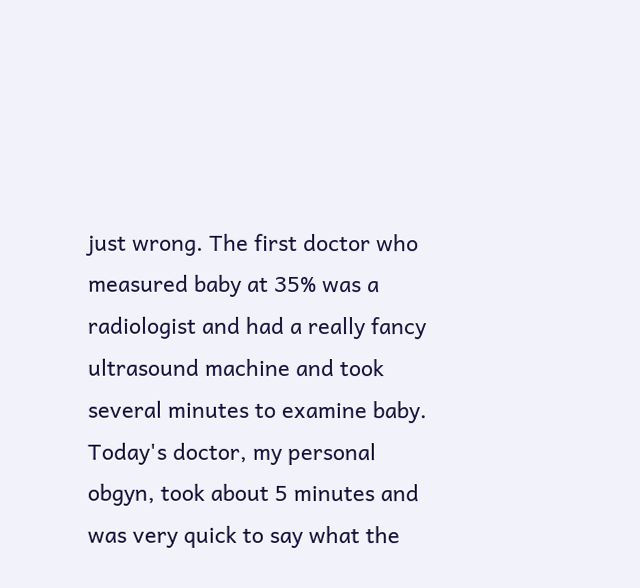just wrong. The first doctor who measured baby at 35% was a radiologist and had a really fancy ultrasound machine and took several minutes to examine baby. Today's doctor, my personal obgyn, took about 5 minutes and was very quick to say what the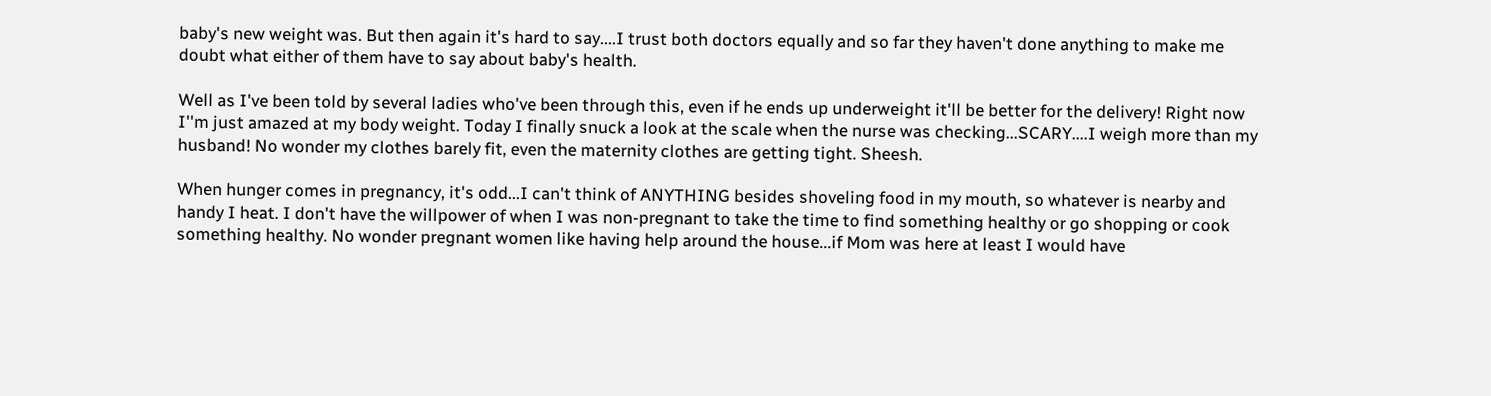baby's new weight was. But then again it's hard to say....I trust both doctors equally and so far they haven't done anything to make me doubt what either of them have to say about baby's health.

Well as I've been told by several ladies who've been through this, even if he ends up underweight it'll be better for the delivery! Right now I''m just amazed at my body weight. Today I finally snuck a look at the scale when the nurse was checking...SCARY....I weigh more than my husband! No wonder my clothes barely fit, even the maternity clothes are getting tight. Sheesh.

When hunger comes in pregnancy, it's odd...I can't think of ANYTHING besides shoveling food in my mouth, so whatever is nearby and handy I heat. I don't have the willpower of when I was non-pregnant to take the time to find something healthy or go shopping or cook something healthy. No wonder pregnant women like having help around the house...if Mom was here at least I would have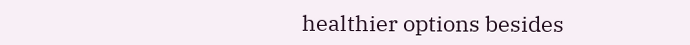healthier options besides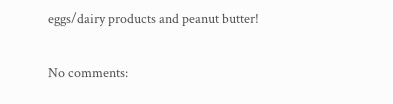eggs/dairy products and peanut butter!

No comments: